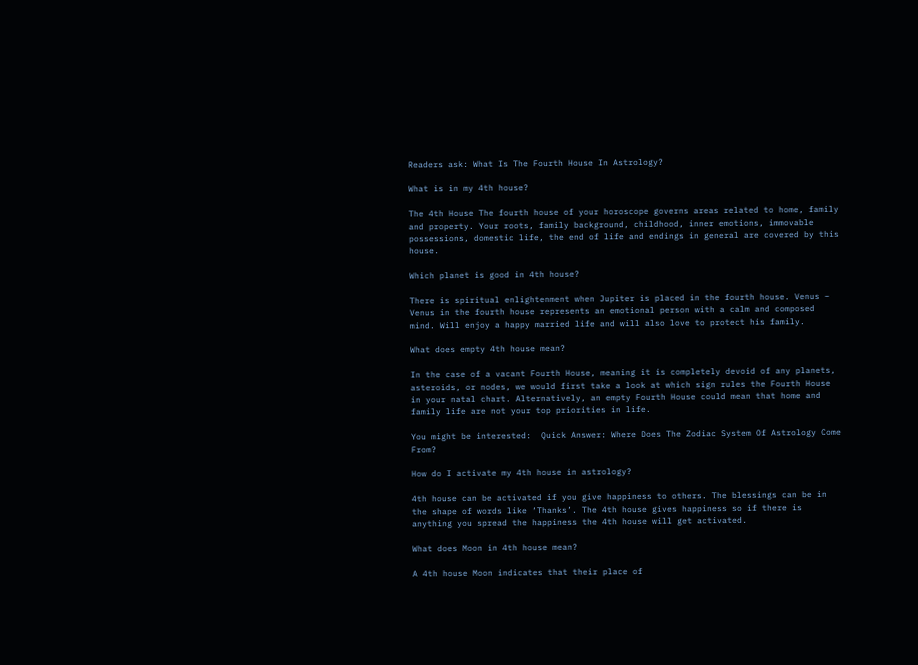Readers ask: What Is The Fourth House In Astrology?

What is in my 4th house?

The 4th House The fourth house of your horoscope governs areas related to home, family and property. Your roots, family background, childhood, inner emotions, immovable possessions, domestic life, the end of life and endings in general are covered by this house.

Which planet is good in 4th house?

There is spiritual enlightenment when Jupiter is placed in the fourth house. Venus – Venus in the fourth house represents an emotional person with a calm and composed mind. Will enjoy a happy married life and will also love to protect his family.

What does empty 4th house mean?

In the case of a vacant Fourth House, meaning it is completely devoid of any planets, asteroids, or nodes, we would first take a look at which sign rules the Fourth House in your natal chart. Alternatively, an empty Fourth House could mean that home and family life are not your top priorities in life.

You might be interested:  Quick Answer: Where Does The Zodiac System Of Astrology Come From?

How do I activate my 4th house in astrology?

4th house can be activated if you give happiness to others. The blessings can be in the shape of words like ‘Thanks’. The 4th house gives happiness so if there is anything you spread the happiness the 4th house will get activated.

What does Moon in 4th house mean?

A 4th house Moon indicates that their place of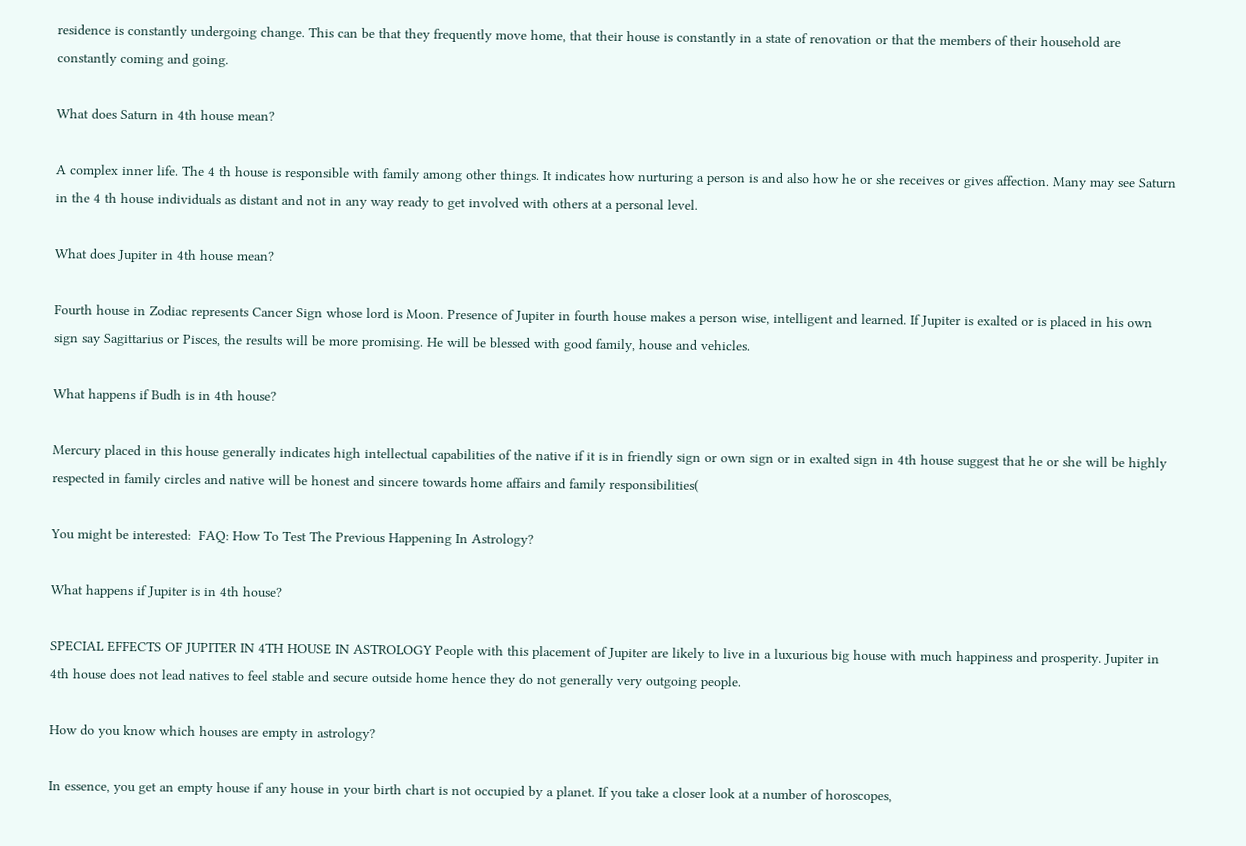residence is constantly undergoing change. This can be that they frequently move home, that their house is constantly in a state of renovation or that the members of their household are constantly coming and going.

What does Saturn in 4th house mean?

A complex inner life. The 4 th house is responsible with family among other things. It indicates how nurturing a person is and also how he or she receives or gives affection. Many may see Saturn in the 4 th house individuals as distant and not in any way ready to get involved with others at a personal level.

What does Jupiter in 4th house mean?

Fourth house in Zodiac represents Cancer Sign whose lord is Moon. Presence of Jupiter in fourth house makes a person wise, intelligent and learned. If Jupiter is exalted or is placed in his own sign say Sagittarius or Pisces, the results will be more promising. He will be blessed with good family, house and vehicles.

What happens if Budh is in 4th house?

Mercury placed in this house generally indicates high intellectual capabilities of the native if it is in friendly sign or own sign or in exalted sign in 4th house suggest that he or she will be highly respected in family circles and native will be honest and sincere towards home affairs and family responsibilities(

You might be interested:  FAQ: How To Test The Previous Happening In Astrology?

What happens if Jupiter is in 4th house?

SPECIAL EFFECTS OF JUPITER IN 4TH HOUSE IN ASTROLOGY People with this placement of Jupiter are likely to live in a luxurious big house with much happiness and prosperity. Jupiter in 4th house does not lead natives to feel stable and secure outside home hence they do not generally very outgoing people.

How do you know which houses are empty in astrology?

In essence, you get an empty house if any house in your birth chart is not occupied by a planet. If you take a closer look at a number of horoscopes,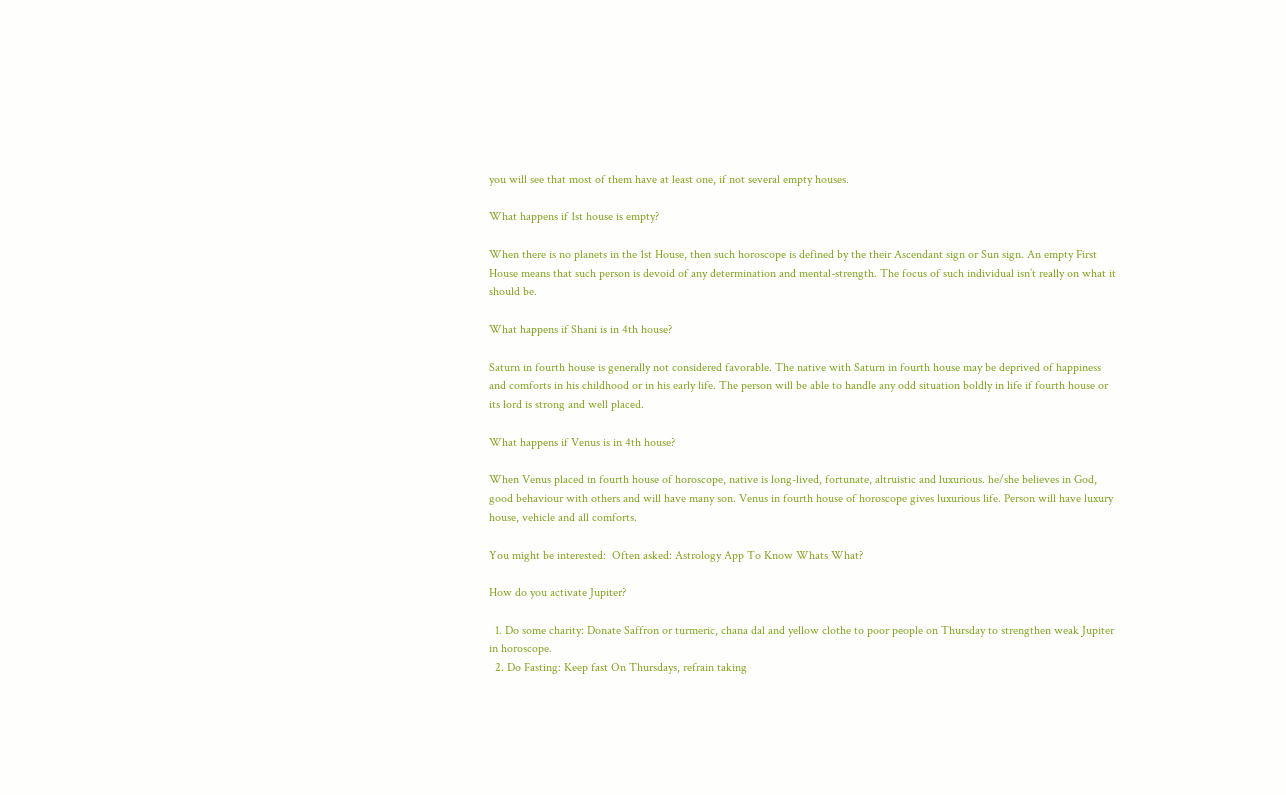you will see that most of them have at least one, if not several empty houses.

What happens if 1st house is empty?

When there is no planets in the 1st House, then such horoscope is defined by the their Ascendant sign or Sun sign. An empty First House means that such person is devoid of any determination and mental-strength. The focus of such individual isn’t really on what it should be.

What happens if Shani is in 4th house?

Saturn in fourth house is generally not considered favorable. The native with Saturn in fourth house may be deprived of happiness and comforts in his childhood or in his early life. The person will be able to handle any odd situation boldly in life if fourth house or its lord is strong and well placed.

What happens if Venus is in 4th house?

When Venus placed in fourth house of horoscope, native is long-lived, fortunate, altruistic and luxurious. he/she believes in God, good behaviour with others and will have many son. Venus in fourth house of horoscope gives luxurious life. Person will have luxury house, vehicle and all comforts.

You might be interested:  Often asked: Astrology App To Know Whats What?

How do you activate Jupiter?

  1. Do some charity: Donate Saffron or turmeric, chana dal and yellow clothe to poor people on Thursday to strengthen weak Jupiter in horoscope.
  2. Do Fasting: Keep fast On Thursdays, refrain taking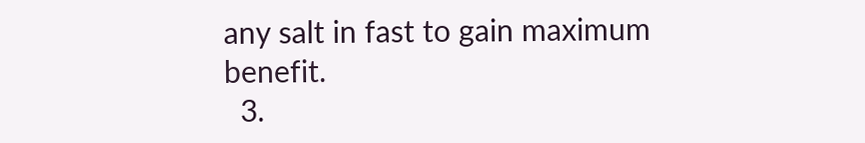any salt in fast to gain maximum benefit.
  3.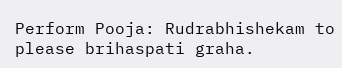Perform Pooja: Rudrabhishekam to please brihaspati graha.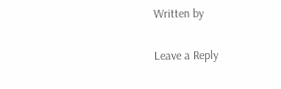Written by

Leave a Reply